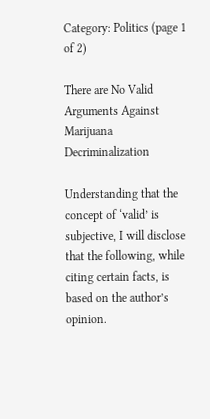Category: Politics (page 1 of 2)

There are No Valid Arguments Against Marijuana Decriminalization

Understanding that the concept of ‘valid’ is subjective, I will disclose that the following, while citing certain facts, is based on the author’s opinion.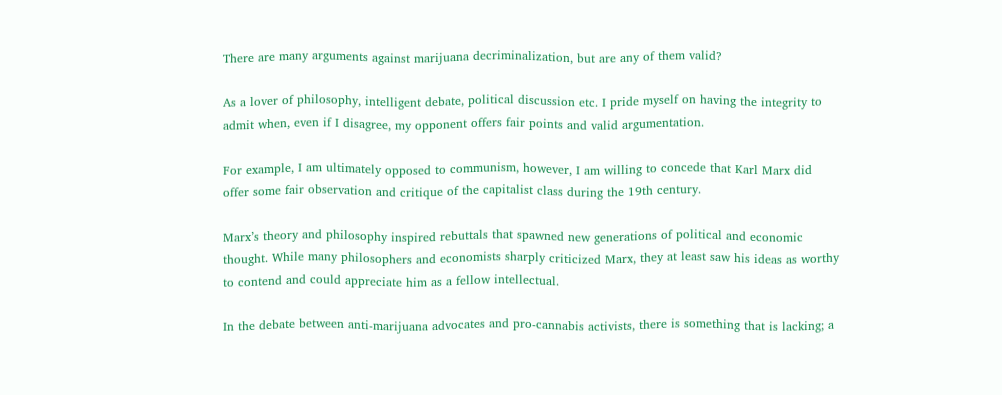There are many arguments against marijuana decriminalization, but are any of them valid?

As a lover of philosophy, intelligent debate, political discussion etc. I pride myself on having the integrity to admit when, even if I disagree, my opponent offers fair points and valid argumentation.

For example, I am ultimately opposed to communism, however, I am willing to concede that Karl Marx did offer some fair observation and critique of the capitalist class during the 19th century.

Marx’s theory and philosophy inspired rebuttals that spawned new generations of political and economic thought. While many philosophers and economists sharply criticized Marx, they at least saw his ideas as worthy to contend and could appreciate him as a fellow intellectual.

In the debate between anti-marijuana advocates and pro-cannabis activists, there is something that is lacking; a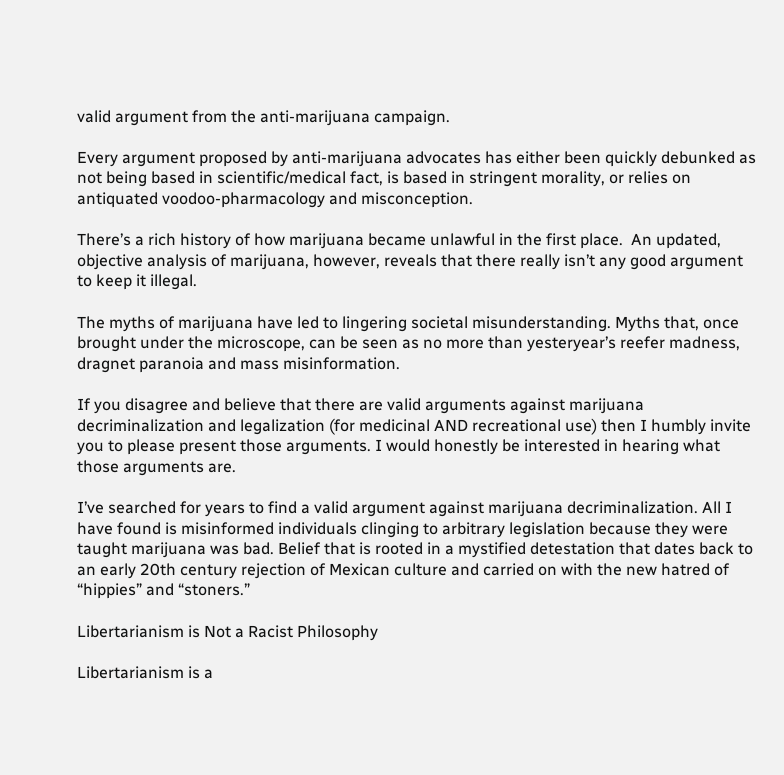valid argument from the anti-marijuana campaign.

Every argument proposed by anti-marijuana advocates has either been quickly debunked as not being based in scientific/medical fact, is based in stringent morality, or relies on antiquated voodoo-pharmacology and misconception.

There’s a rich history of how marijuana became unlawful in the first place.  An updated, objective analysis of marijuana, however, reveals that there really isn’t any good argument to keep it illegal.

The myths of marijuana have led to lingering societal misunderstanding. Myths that, once brought under the microscope, can be seen as no more than yesteryear’s reefer madness, dragnet paranoia and mass misinformation.

If you disagree and believe that there are valid arguments against marijuana decriminalization and legalization (for medicinal AND recreational use) then I humbly invite you to please present those arguments. I would honestly be interested in hearing what those arguments are.

I’ve searched for years to find a valid argument against marijuana decriminalization. All I have found is misinformed individuals clinging to arbitrary legislation because they were taught marijuana was bad. Belief that is rooted in a mystified detestation that dates back to an early 20th century rejection of Mexican culture and carried on with the new hatred of “hippies” and “stoners.”

Libertarianism is Not a Racist Philosophy

Libertarianism is a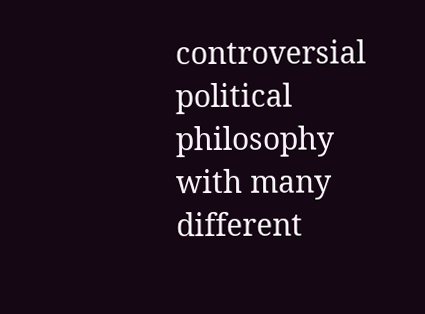controversial political philosophy with many different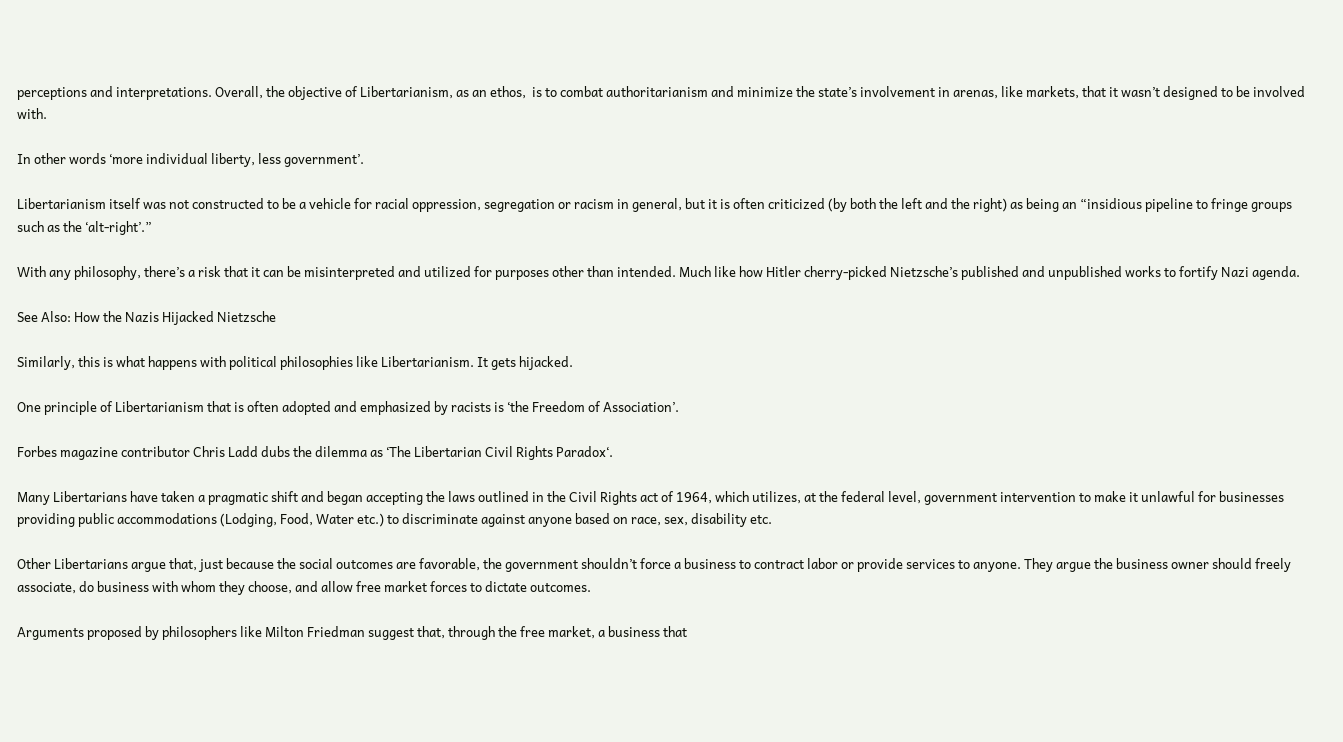perceptions and interpretations. Overall, the objective of Libertarianism, as an ethos,  is to combat authoritarianism and minimize the state’s involvement in arenas, like markets, that it wasn’t designed to be involved with.

In other words ‘more individual liberty, less government’.

Libertarianism itself was not constructed to be a vehicle for racial oppression, segregation or racism in general, but it is often criticized (by both the left and the right) as being an “insidious pipeline to fringe groups such as the ‘alt-right’.”

With any philosophy, there’s a risk that it can be misinterpreted and utilized for purposes other than intended. Much like how Hitler cherry-picked Nietzsche’s published and unpublished works to fortify Nazi agenda.

See Also: How the Nazis Hijacked Nietzsche

Similarly, this is what happens with political philosophies like Libertarianism. It gets hijacked.

One principle of Libertarianism that is often adopted and emphasized by racists is ‘the Freedom of Association’.

Forbes magazine contributor Chris Ladd dubs the dilemma as ‘The Libertarian Civil Rights Paradox‘.

Many Libertarians have taken a pragmatic shift and began accepting the laws outlined in the Civil Rights act of 1964, which utilizes, at the federal level, government intervention to make it unlawful for businesses providing public accommodations (Lodging, Food, Water etc.) to discriminate against anyone based on race, sex, disability etc.

Other Libertarians argue that, just because the social outcomes are favorable, the government shouldn’t force a business to contract labor or provide services to anyone. They argue the business owner should freely associate, do business with whom they choose, and allow free market forces to dictate outcomes.

Arguments proposed by philosophers like Milton Friedman suggest that, through the free market, a business that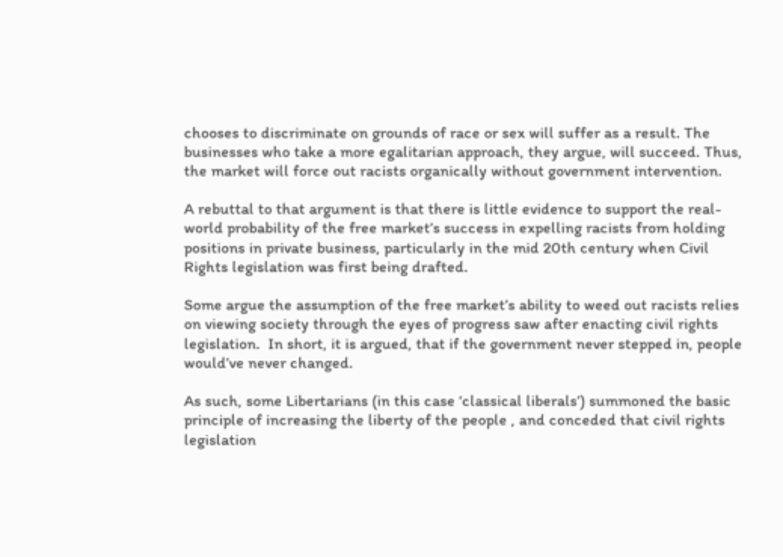chooses to discriminate on grounds of race or sex will suffer as a result. The businesses who take a more egalitarian approach, they argue, will succeed. Thus, the market will force out racists organically without government intervention.

A rebuttal to that argument is that there is little evidence to support the real-world probability of the free market’s success in expelling racists from holding positions in private business, particularly in the mid 20th century when Civil Rights legislation was first being drafted.

Some argue the assumption of the free market’s ability to weed out racists relies on viewing society through the eyes of progress saw after enacting civil rights legislation.  In short, it is argued, that if the government never stepped in, people would’ve never changed.

As such, some Libertarians (in this case ‘classical liberals’) summoned the basic principle of increasing the liberty of the people , and conceded that civil rights legislation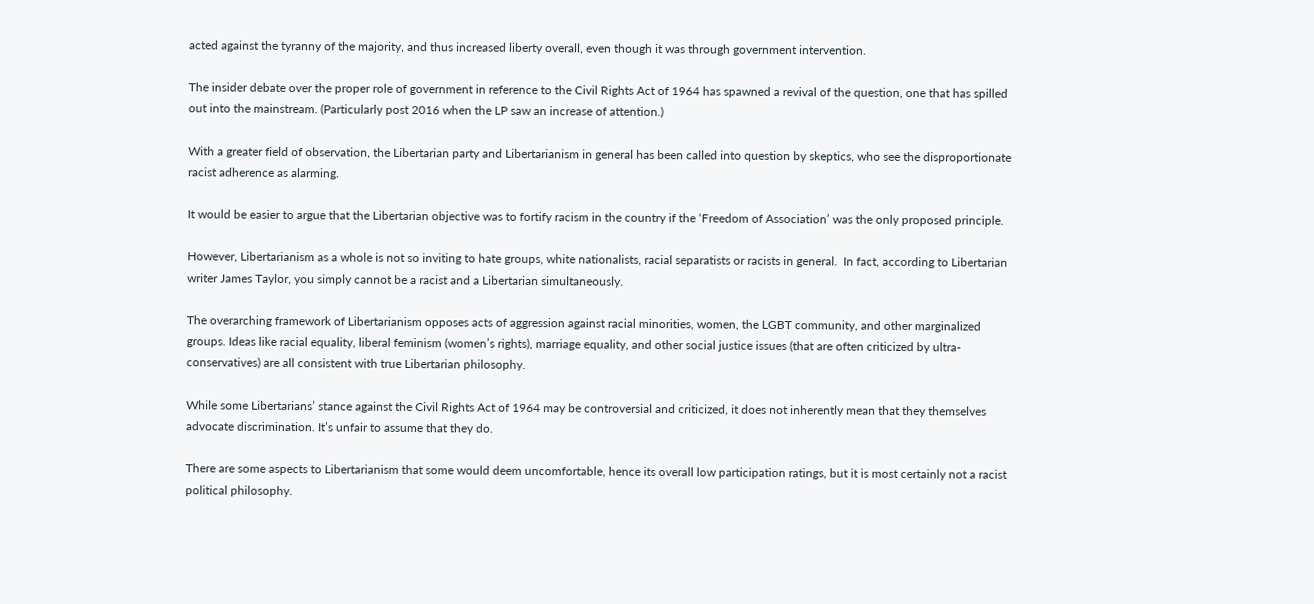acted against the tyranny of the majority, and thus increased liberty overall, even though it was through government intervention.

The insider debate over the proper role of government in reference to the Civil Rights Act of 1964 has spawned a revival of the question, one that has spilled out into the mainstream. (Particularly post 2016 when the LP saw an increase of attention.)

With a greater field of observation, the Libertarian party and Libertarianism in general has been called into question by skeptics, who see the disproportionate racist adherence as alarming.

It would be easier to argue that the Libertarian objective was to fortify racism in the country if the ‘Freedom of Association’ was the only proposed principle.

However, Libertarianism as a whole is not so inviting to hate groups, white nationalists, racial separatists or racists in general.  In fact, according to Libertarian writer James Taylor, you simply cannot be a racist and a Libertarian simultaneously.

The overarching framework of Libertarianism opposes acts of aggression against racial minorities, women, the LGBT community, and other marginalized groups. Ideas like racial equality, liberal feminism (women’s rights), marriage equality, and other social justice issues (that are often criticized by ultra-conservatives) are all consistent with true Libertarian philosophy.

While some Libertarians’ stance against the Civil Rights Act of 1964 may be controversial and criticized, it does not inherently mean that they themselves advocate discrimination. It’s unfair to assume that they do.

There are some aspects to Libertarianism that some would deem uncomfortable, hence its overall low participation ratings, but it is most certainly not a racist political philosophy.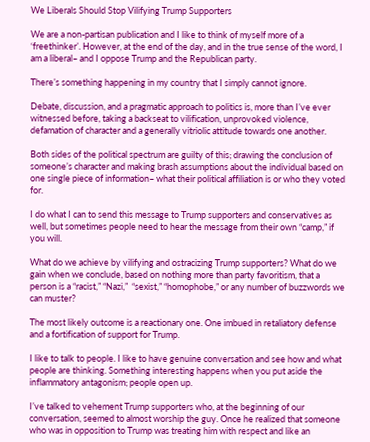We Liberals Should Stop Vilifying Trump Supporters

We are a non-partisan publication and I like to think of myself more of a ‘freethinker’. However, at the end of the day, and in the true sense of the word, I am a liberal– and I oppose Trump and the Republican party.

There’s something happening in my country that I simply cannot ignore.

Debate, discussion, and a pragmatic approach to politics is, more than I’ve ever witnessed before, taking a backseat to vilification, unprovoked violence, defamation of character and a generally vitriolic attitude towards one another.

Both sides of the political spectrum are guilty of this; drawing the conclusion of someone’s character and making brash assumptions about the individual based on one single piece of information– what their political affiliation is or who they voted for.

I do what I can to send this message to Trump supporters and conservatives as well, but sometimes people need to hear the message from their own “camp,” if you will.

What do we achieve by vilifying and ostracizing Trump supporters? What do we gain when we conclude, based on nothing more than party favoritism, that a person is a “racist,” “Nazi,”  “sexist,” “homophobe,” or any number of buzzwords we can muster?

The most likely outcome is a reactionary one. One imbued in retaliatory defense and a fortification of support for Trump.

I like to talk to people. I like to have genuine conversation and see how and what people are thinking. Something interesting happens when you put aside the inflammatory antagonism; people open up.

I’ve talked to vehement Trump supporters who, at the beginning of our conversation, seemed to almost worship the guy. Once he realized that someone who was in opposition to Trump was treating him with respect and like an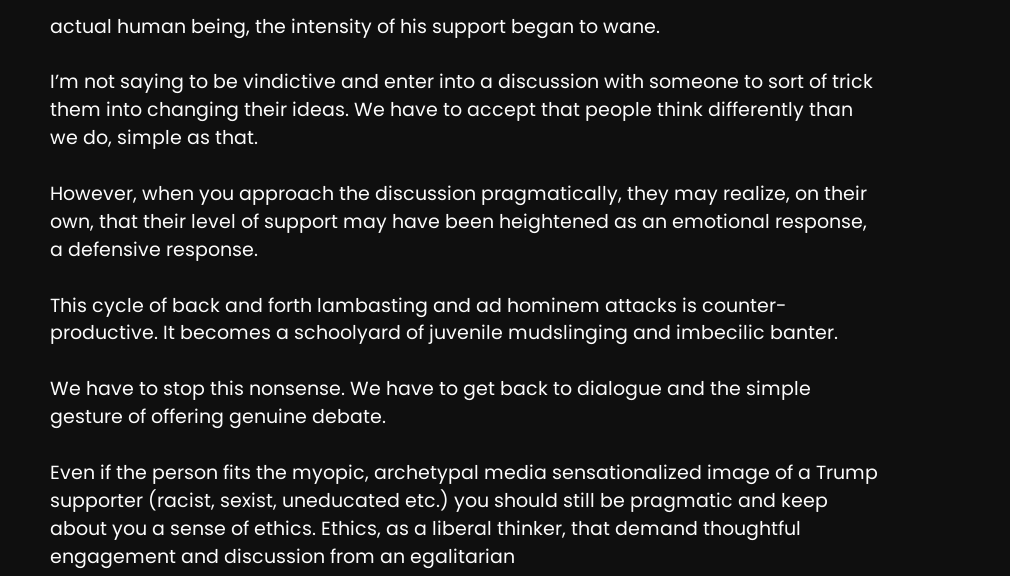actual human being, the intensity of his support began to wane.

I’m not saying to be vindictive and enter into a discussion with someone to sort of trick them into changing their ideas. We have to accept that people think differently than we do, simple as that.

However, when you approach the discussion pragmatically, they may realize, on their own, that their level of support may have been heightened as an emotional response, a defensive response.

This cycle of back and forth lambasting and ad hominem attacks is counter-productive. It becomes a schoolyard of juvenile mudslinging and imbecilic banter.

We have to stop this nonsense. We have to get back to dialogue and the simple gesture of offering genuine debate.

Even if the person fits the myopic, archetypal media sensationalized image of a Trump supporter (racist, sexist, uneducated etc.) you should still be pragmatic and keep about you a sense of ethics. Ethics, as a liberal thinker, that demand thoughtful engagement and discussion from an egalitarian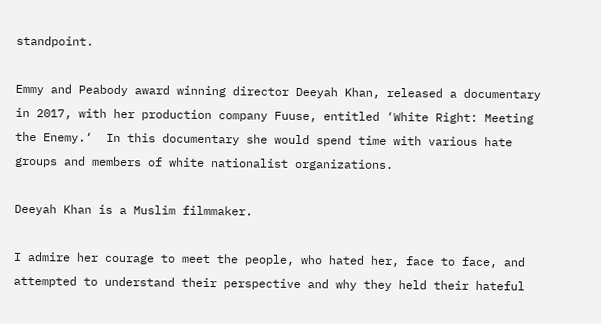standpoint.

Emmy and Peabody award winning director Deeyah Khan, released a documentary in 2017, with her production company Fuuse, entitled ‘White Right: Meeting the Enemy.‘  In this documentary she would spend time with various hate groups and members of white nationalist organizations.

Deeyah Khan is a Muslim filmmaker.

I admire her courage to meet the people, who hated her, face to face, and attempted to understand their perspective and why they held their hateful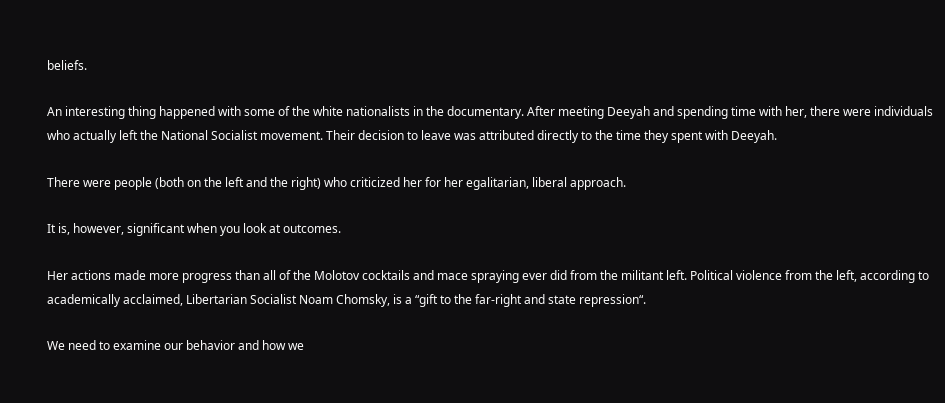beliefs.

An interesting thing happened with some of the white nationalists in the documentary. After meeting Deeyah and spending time with her, there were individuals who actually left the National Socialist movement. Their decision to leave was attributed directly to the time they spent with Deeyah.

There were people (both on the left and the right) who criticized her for her egalitarian, liberal approach.

It is, however, significant when you look at outcomes.

Her actions made more progress than all of the Molotov cocktails and mace spraying ever did from the militant left. Political violence from the left, according to academically acclaimed, Libertarian Socialist Noam Chomsky, is a “gift to the far-right and state repression“.

We need to examine our behavior and how we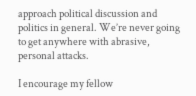approach political discussion and politics in general. We’re never going to get anywhere with abrasive, personal attacks.

I encourage my fellow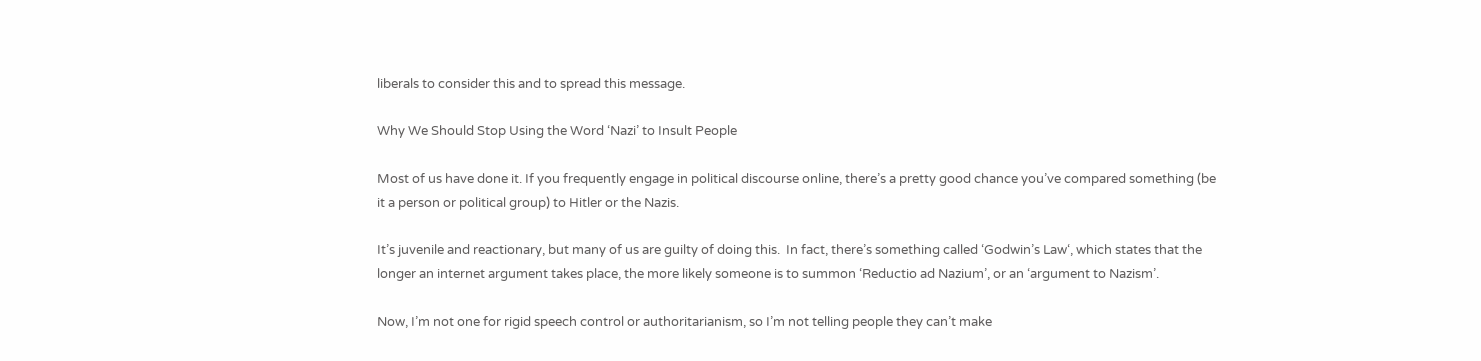liberals to consider this and to spread this message.

Why We Should Stop Using the Word ‘Nazi’ to Insult People

Most of us have done it. If you frequently engage in political discourse online, there’s a pretty good chance you’ve compared something (be it a person or political group) to Hitler or the Nazis.

It’s juvenile and reactionary, but many of us are guilty of doing this.  In fact, there’s something called ‘Godwin’s Law‘, which states that the longer an internet argument takes place, the more likely someone is to summon ‘Reductio ad Nazium’, or an ‘argument to Nazism’.

Now, I’m not one for rigid speech control or authoritarianism, so I’m not telling people they can’t make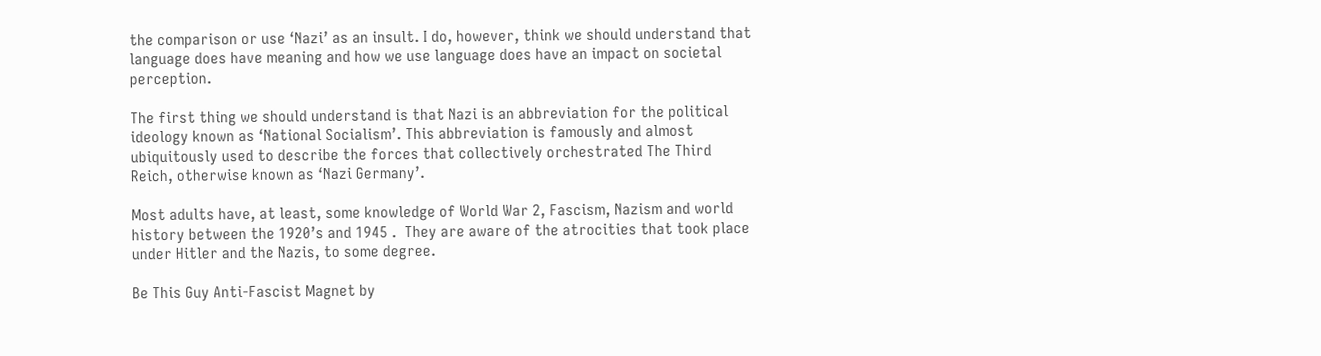the comparison or use ‘Nazi’ as an insult. I do, however, think we should understand that language does have meaning and how we use language does have an impact on societal perception.

The first thing we should understand is that Nazi is an abbreviation for the political ideology known as ‘National Socialism’. This abbreviation is famously and almost ubiquitously used to describe the forces that collectively orchestrated The Third Reich, otherwise known as ‘Nazi Germany’.

Most adults have, at least, some knowledge of World War 2, Fascism, Nazism and world history between the 1920’s and 1945 .  They are aware of the atrocities that took place under Hitler and the Nazis, to some degree.

Be This Guy Anti-Fascist Magnet by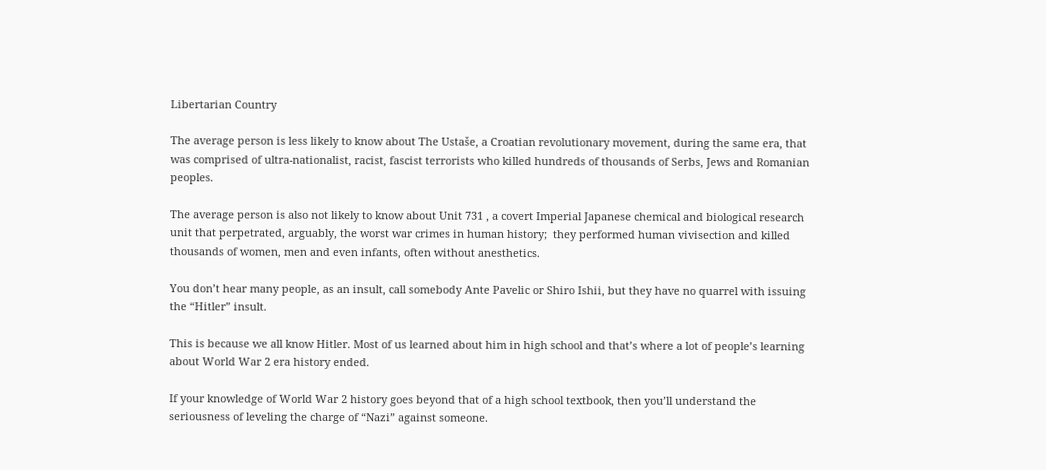Libertarian Country

The average person is less likely to know about The Ustaše, a Croatian revolutionary movement, during the same era, that was comprised of ultra-nationalist, racist, fascist terrorists who killed hundreds of thousands of Serbs, Jews and Romanian peoples.

The average person is also not likely to know about Unit 731 , a covert Imperial Japanese chemical and biological research unit that perpetrated, arguably, the worst war crimes in human history;  they performed human vivisection and killed thousands of women, men and even infants, often without anesthetics.

You don’t hear many people, as an insult, call somebody Ante Pavelic or Shiro Ishii, but they have no quarrel with issuing the “Hitler” insult.

This is because we all know Hitler. Most of us learned about him in high school and that’s where a lot of people’s learning about World War 2 era history ended.

If your knowledge of World War 2 history goes beyond that of a high school textbook, then you’ll understand the seriousness of leveling the charge of “Nazi” against someone.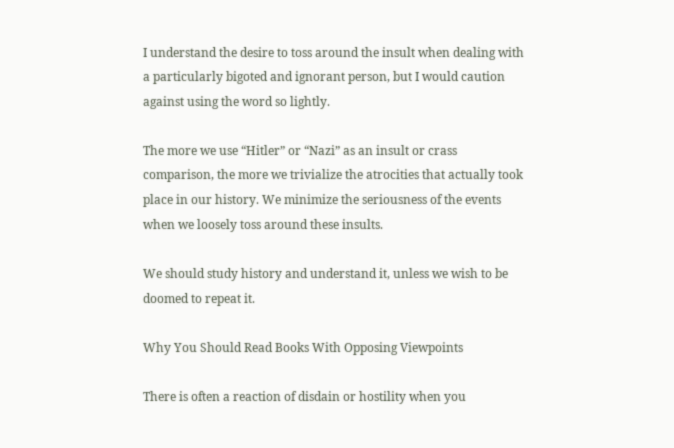I understand the desire to toss around the insult when dealing with a particularly bigoted and ignorant person, but I would caution against using the word so lightly.

The more we use “Hitler” or “Nazi” as an insult or crass comparison, the more we trivialize the atrocities that actually took place in our history. We minimize the seriousness of the events when we loosely toss around these insults.

We should study history and understand it, unless we wish to be doomed to repeat it.

Why You Should Read Books With Opposing Viewpoints

There is often a reaction of disdain or hostility when you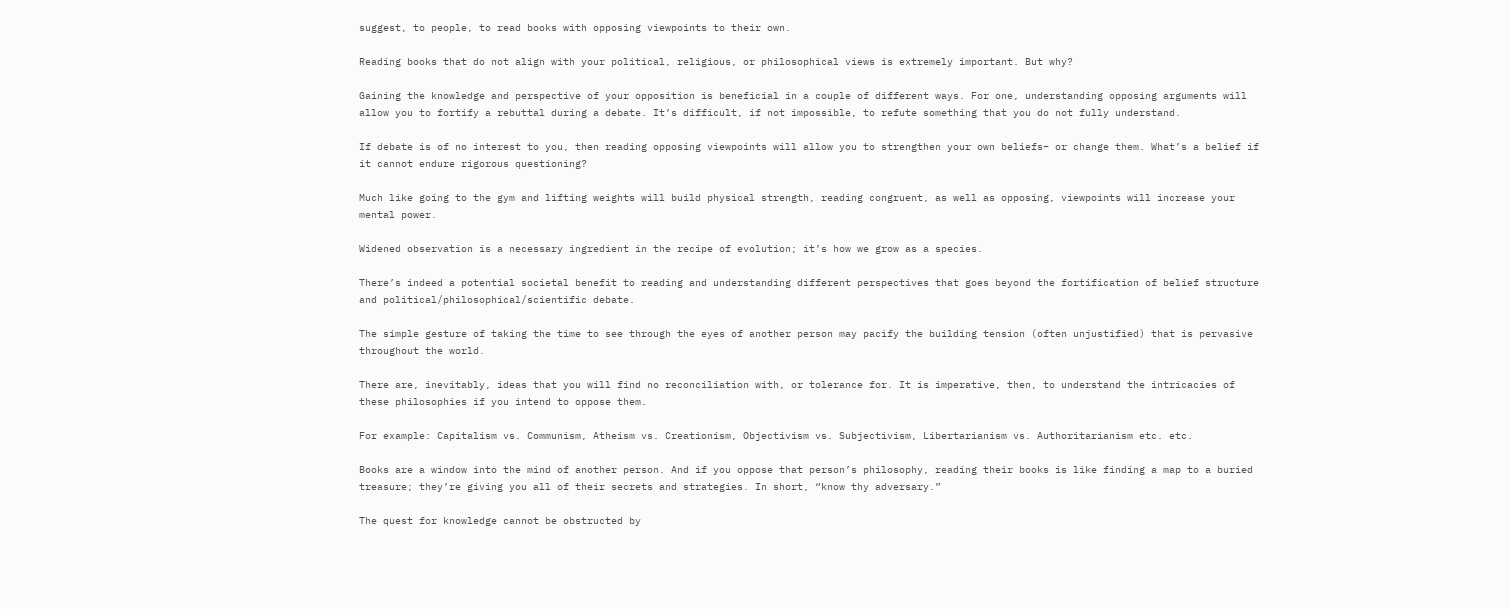suggest, to people, to read books with opposing viewpoints to their own.

Reading books that do not align with your political, religious, or philosophical views is extremely important. But why?

Gaining the knowledge and perspective of your opposition is beneficial in a couple of different ways. For one, understanding opposing arguments will allow you to fortify a rebuttal during a debate. It’s difficult, if not impossible, to refute something that you do not fully understand.

If debate is of no interest to you, then reading opposing viewpoints will allow you to strengthen your own beliefs– or change them. What’s a belief if it cannot endure rigorous questioning?

Much like going to the gym and lifting weights will build physical strength, reading congruent, as well as opposing, viewpoints will increase your mental power.

Widened observation is a necessary ingredient in the recipe of evolution; it’s how we grow as a species.

There’s indeed a potential societal benefit to reading and understanding different perspectives that goes beyond the fortification of belief structure and political/philosophical/scientific debate.

The simple gesture of taking the time to see through the eyes of another person may pacify the building tension (often unjustified) that is pervasive throughout the world.

There are, inevitably, ideas that you will find no reconciliation with, or tolerance for. It is imperative, then, to understand the intricacies of these philosophies if you intend to oppose them.

For example: Capitalism vs. Communism, Atheism vs. Creationism, Objectivism vs. Subjectivism, Libertarianism vs. Authoritarianism etc. etc.

Books are a window into the mind of another person. And if you oppose that person’s philosophy, reading their books is like finding a map to a buried treasure; they’re giving you all of their secrets and strategies. In short, “know thy adversary.”

The quest for knowledge cannot be obstructed by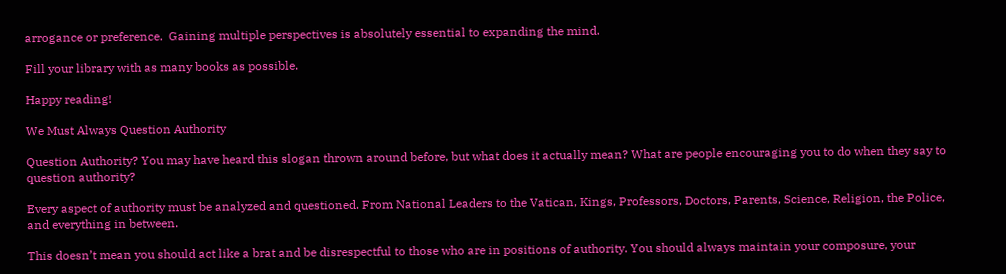arrogance or preference.  Gaining multiple perspectives is absolutely essential to expanding the mind.

Fill your library with as many books as possible.

Happy reading!

We Must Always Question Authority

Question Authority? You may have heard this slogan thrown around before, but what does it actually mean? What are people encouraging you to do when they say to question authority?

Every aspect of authority must be analyzed and questioned. From National Leaders to the Vatican, Kings, Professors, Doctors, Parents, Science, Religion, the Police, and everything in between.

This doesn’t mean you should act like a brat and be disrespectful to those who are in positions of authority. You should always maintain your composure, your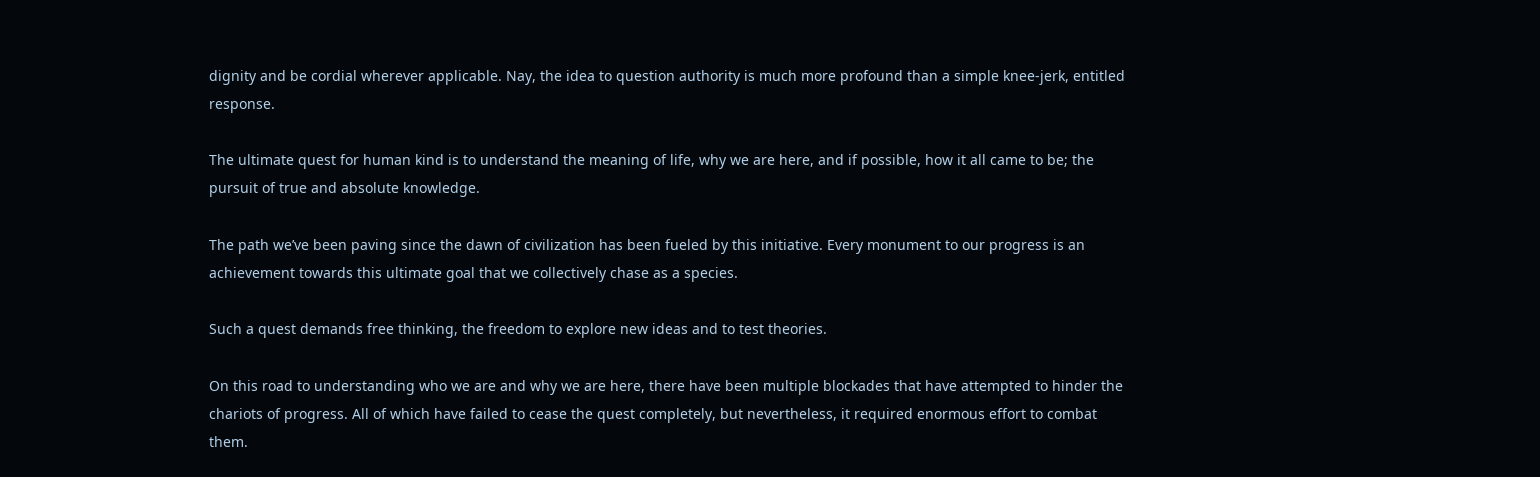dignity and be cordial wherever applicable. Nay, the idea to question authority is much more profound than a simple knee-jerk, entitled response.

The ultimate quest for human kind is to understand the meaning of life, why we are here, and if possible, how it all came to be; the pursuit of true and absolute knowledge.

The path we’ve been paving since the dawn of civilization has been fueled by this initiative. Every monument to our progress is an achievement towards this ultimate goal that we collectively chase as a species.

Such a quest demands free thinking, the freedom to explore new ideas and to test theories.

On this road to understanding who we are and why we are here, there have been multiple blockades that have attempted to hinder the chariots of progress. All of which have failed to cease the quest completely, but nevertheless, it required enormous effort to combat them.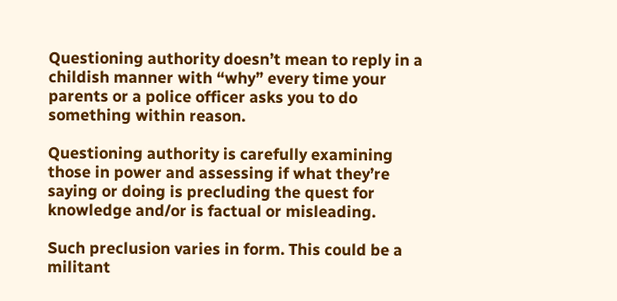Questioning authority doesn’t mean to reply in a childish manner with “why” every time your parents or a police officer asks you to do something within reason.

Questioning authority is carefully examining those in power and assessing if what they’re saying or doing is precluding the quest for knowledge and/or is factual or misleading.

Such preclusion varies in form. This could be a militant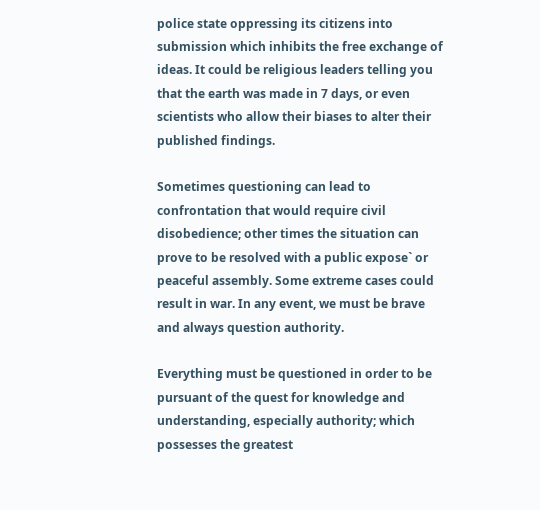police state oppressing its citizens into submission which inhibits the free exchange of ideas. It could be religious leaders telling you that the earth was made in 7 days, or even scientists who allow their biases to alter their published findings.

Sometimes questioning can lead to confrontation that would require civil disobedience; other times the situation can prove to be resolved with a public expose` or peaceful assembly. Some extreme cases could result in war. In any event, we must be brave and always question authority.

Everything must be questioned in order to be pursuant of the quest for knowledge and understanding, especially authority; which possesses the greatest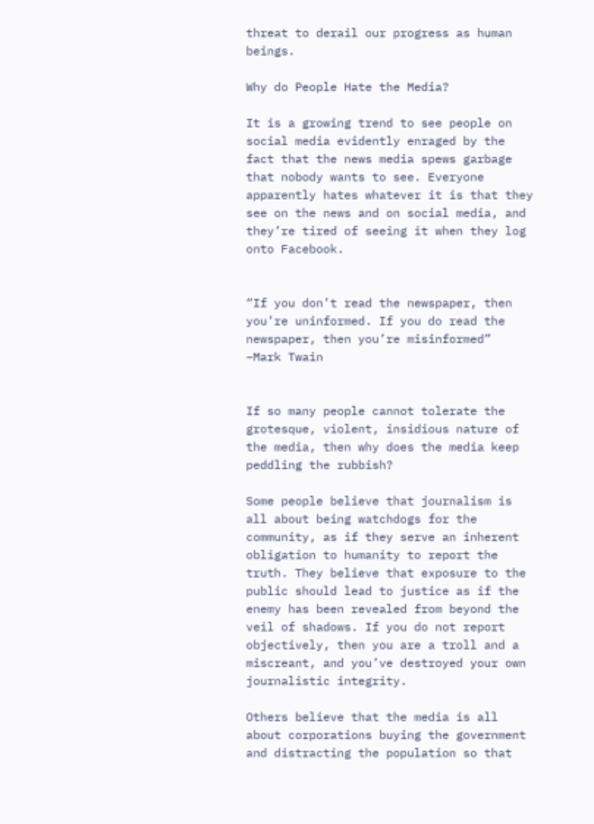threat to derail our progress as human beings.

Why do People Hate the Media?

It is a growing trend to see people on social media evidently enraged by the fact that the news media spews garbage that nobody wants to see. Everyone apparently hates whatever it is that they see on the news and on social media, and they’re tired of seeing it when they log onto Facebook.


“If you don’t read the newspaper, then you’re uninformed. If you do read the newspaper, then you’re misinformed”  –Mark Twain


If so many people cannot tolerate the grotesque, violent, insidious nature of the media, then why does the media keep peddling the rubbish?

Some people believe that journalism is all about being watchdogs for the community, as if they serve an inherent obligation to humanity to report the truth. They believe that exposure to the public should lead to justice as if the enemy has been revealed from beyond the veil of shadows. If you do not report objectively, then you are a troll and a miscreant, and you’ve destroyed your own journalistic integrity.

Others believe that the media is all about corporations buying the government and distracting the population so that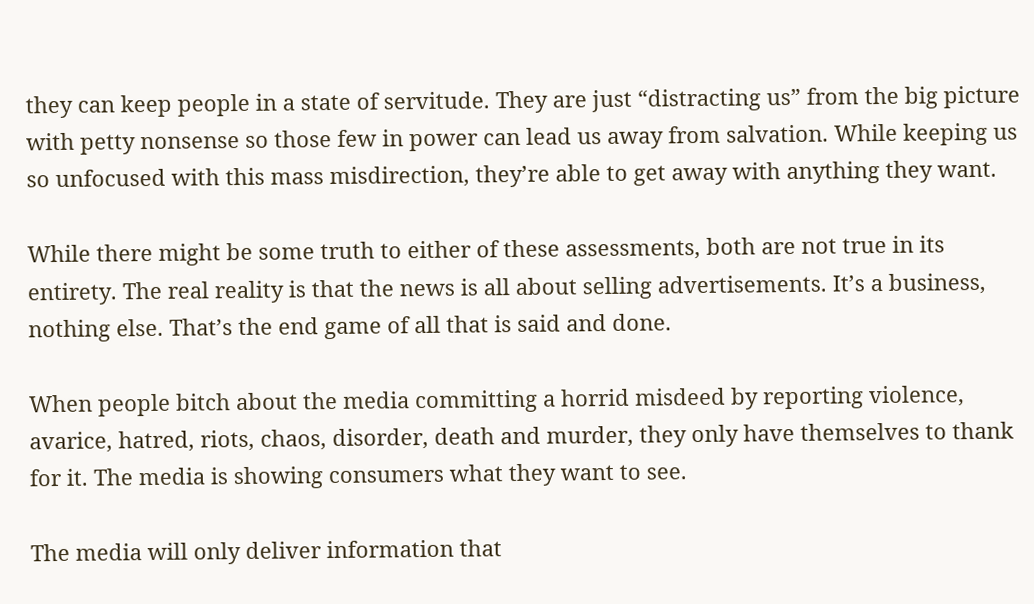they can keep people in a state of servitude. They are just “distracting us” from the big picture with petty nonsense so those few in power can lead us away from salvation. While keeping us so unfocused with this mass misdirection, they’re able to get away with anything they want.

While there might be some truth to either of these assessments, both are not true in its entirety. The real reality is that the news is all about selling advertisements. It’s a business, nothing else. That’s the end game of all that is said and done.

When people bitch about the media committing a horrid misdeed by reporting violence, avarice, hatred, riots, chaos, disorder, death and murder, they only have themselves to thank for it. The media is showing consumers what they want to see.

The media will only deliver information that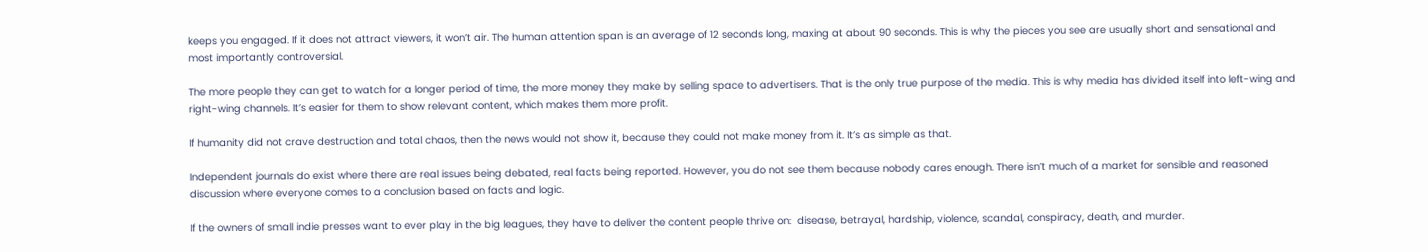keeps you engaged. If it does not attract viewers, it won’t air. The human attention span is an average of 12 seconds long, maxing at about 90 seconds. This is why the pieces you see are usually short and sensational and most importantly controversial.

The more people they can get to watch for a longer period of time, the more money they make by selling space to advertisers. That is the only true purpose of the media. This is why media has divided itself into left-wing and right-wing channels. It’s easier for them to show relevant content, which makes them more profit.

If humanity did not crave destruction and total chaos, then the news would not show it, because they could not make money from it. It’s as simple as that.

Independent journals do exist where there are real issues being debated, real facts being reported. However, you do not see them because nobody cares enough. There isn’t much of a market for sensible and reasoned discussion where everyone comes to a conclusion based on facts and logic.

If the owners of small indie presses want to ever play in the big leagues, they have to deliver the content people thrive on:  disease, betrayal, hardship, violence, scandal, conspiracy, death, and murder.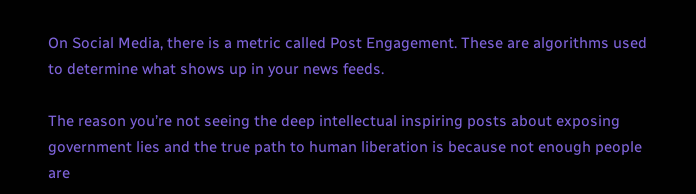On Social Media, there is a metric called Post Engagement. These are algorithms used to determine what shows up in your news feeds.

The reason you’re not seeing the deep intellectual inspiring posts about exposing government lies and the true path to human liberation is because not enough people are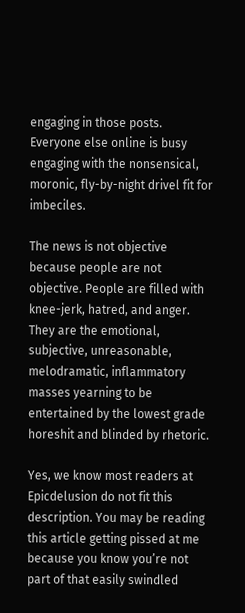engaging in those posts.  Everyone else online is busy engaging with the nonsensical, moronic, fly-by-night drivel fit for imbeciles.

The news is not objective because people are not objective. People are filled with knee-jerk, hatred, and anger. They are the emotional, subjective, unreasonable, melodramatic, inflammatory masses yearning to be entertained by the lowest grade horeshit and blinded by rhetoric.

Yes, we know most readers at Epicdelusion do not fit this description. You may be reading this article getting pissed at me because you know you’re not part of that easily swindled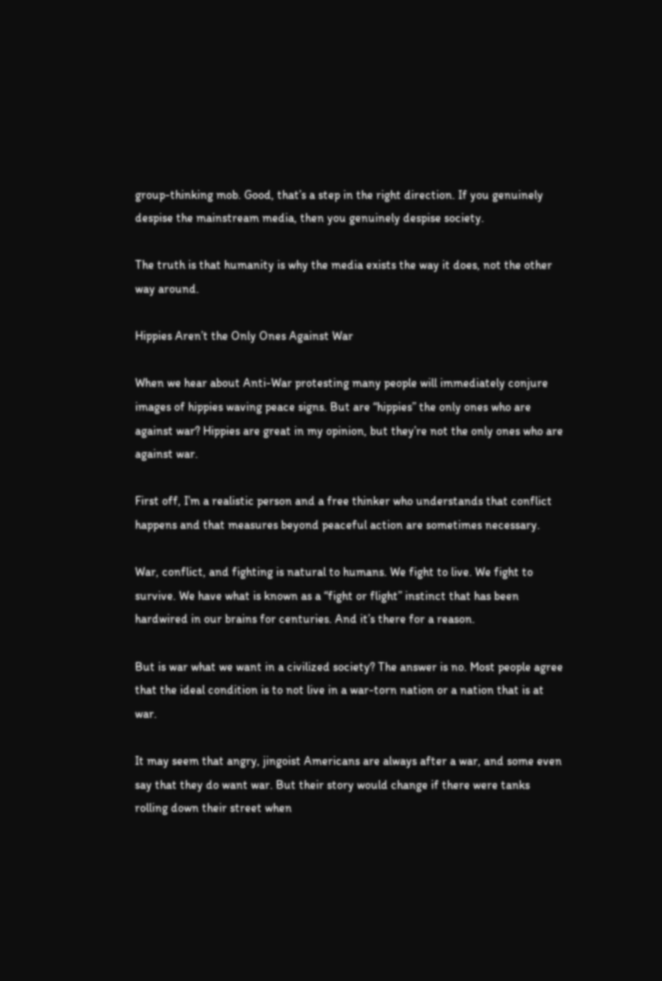group-thinking mob. Good, that’s a step in the right direction. If you genuinely despise the mainstream media, then you genuinely despise society.

The truth is that humanity is why the media exists the way it does, not the other way around.

Hippies Aren’t the Only Ones Against War

When we hear about Anti-War protesting many people will immediately conjure images of hippies waving peace signs. But are “hippies” the only ones who are against war? Hippies are great in my opinion, but they’re not the only ones who are against war.

First off, I’m a realistic person and a free thinker who understands that conflict happens and that measures beyond peaceful action are sometimes necessary.

War, conflict, and fighting is natural to humans. We fight to live. We fight to survive. We have what is known as a “fight or flight” instinct that has been hardwired in our brains for centuries. And it’s there for a reason.

But is war what we want in a civilized society? The answer is no. Most people agree that the ideal condition is to not live in a war-torn nation or a nation that is at war.

It may seem that angry, jingoist Americans are always after a war, and some even say that they do want war. But their story would change if there were tanks rolling down their street when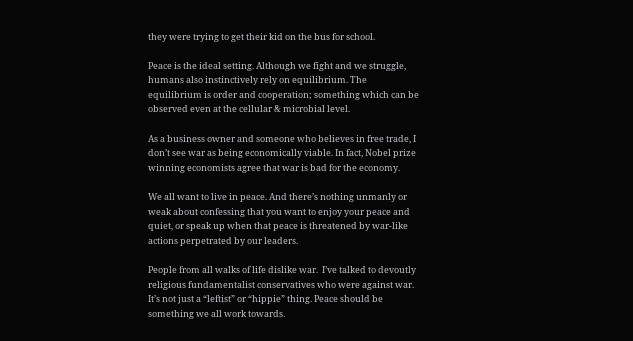they were trying to get their kid on the bus for school.

Peace is the ideal setting. Although we fight and we struggle, humans also instinctively rely on equilibrium. The equilibrium is order and cooperation; something which can be observed even at the cellular & microbial level.

As a business owner and someone who believes in free trade, I don’t see war as being economically viable. In fact, Nobel prize winning economists agree that war is bad for the economy.

We all want to live in peace. And there’s nothing unmanly or weak about confessing that you want to enjoy your peace and quiet, or speak up when that peace is threatened by war-like actions perpetrated by our leaders.

People from all walks of life dislike war.  I’ve talked to devoutly religious fundamentalist conservatives who were against war. It’s not just a “leftist” or “hippie” thing. Peace should be something we all work towards.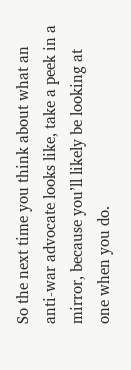So the next time you think about what an anti-war advocate looks like, take a peek in a mirror, because you’ll likely be looking at one when you do.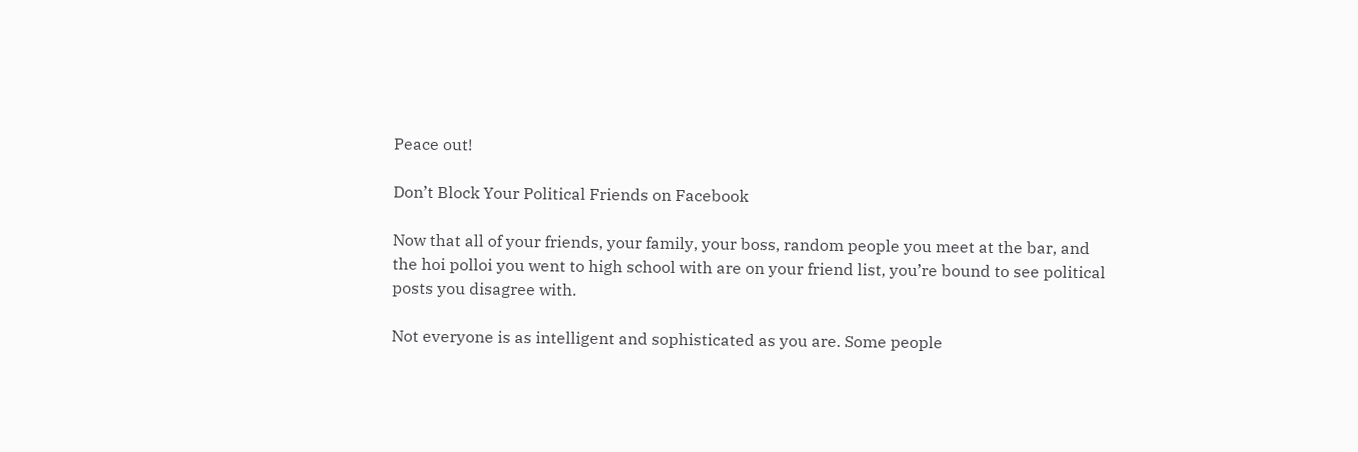Peace out!

Don’t Block Your Political Friends on Facebook

Now that all of your friends, your family, your boss, random people you meet at the bar, and the hoi polloi you went to high school with are on your friend list, you’re bound to see political posts you disagree with.

Not everyone is as intelligent and sophisticated as you are. Some people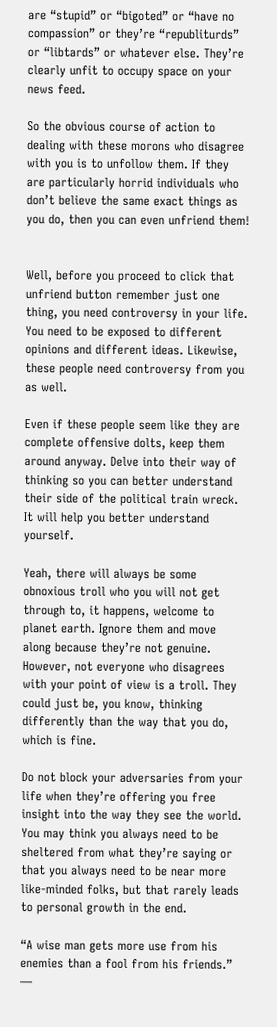are “stupid” or “bigoted” or “have no compassion” or they’re “republiturds” or “libtards” or whatever else. They’re clearly unfit to occupy space on your news feed.

So the obvious course of action to dealing with these morons who disagree with you is to unfollow them. If they are particularly horrid individuals who don’t believe the same exact things as you do, then you can even unfriend them!


Well, before you proceed to click that unfriend button remember just one thing, you need controversy in your life. You need to be exposed to different opinions and different ideas. Likewise, these people need controversy from you as well.

Even if these people seem like they are complete offensive dolts, keep them around anyway. Delve into their way of thinking so you can better understand their side of the political train wreck. It will help you better understand yourself.

Yeah, there will always be some obnoxious troll who you will not get through to, it happens, welcome to planet earth. Ignore them and move along because they’re not genuine. However, not everyone who disagrees with your point of view is a troll. They could just be, you know, thinking differently than the way that you do, which is fine.

Do not block your adversaries from your life when they’re offering you free insight into the way they see the world. You may think you always need to be sheltered from what they’re saying or that you always need to be near more like-minded folks, but that rarely leads to personal growth in the end.

“A wise man gets more use from his enemies than a fool from his friends.”
―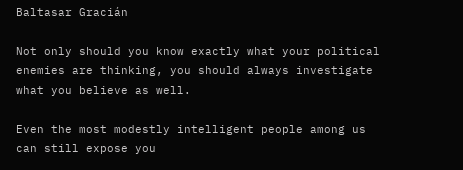Baltasar Gracián

Not only should you know exactly what your political enemies are thinking, you should always investigate what you believe as well.

Even the most modestly intelligent people among us can still expose you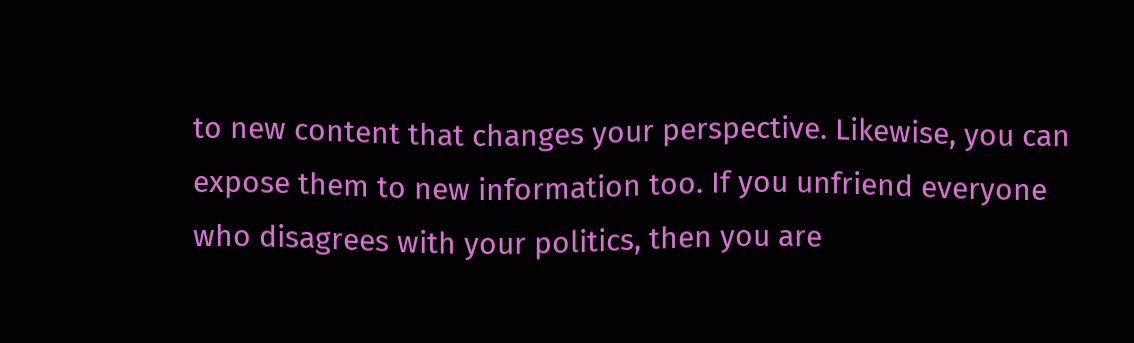to new content that changes your perspective. Likewise, you can expose them to new information too. If you unfriend everyone who disagrees with your politics, then you are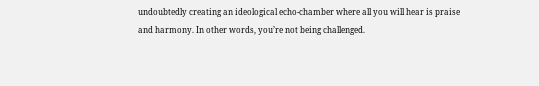undoubtedly creating an ideological echo-chamber where all you will hear is praise and harmony. In other words, you’re not being challenged.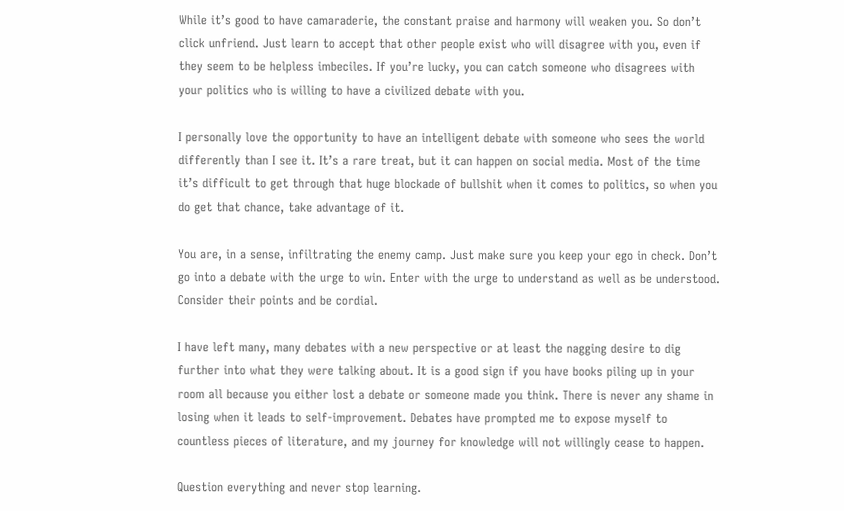While it’s good to have camaraderie, the constant praise and harmony will weaken you. So don’t click unfriend. Just learn to accept that other people exist who will disagree with you, even if they seem to be helpless imbeciles. If you’re lucky, you can catch someone who disagrees with your politics who is willing to have a civilized debate with you.

I personally love the opportunity to have an intelligent debate with someone who sees the world differently than I see it. It’s a rare treat, but it can happen on social media. Most of the time it’s difficult to get through that huge blockade of bullshit when it comes to politics, so when you do get that chance, take advantage of it.

You are, in a sense, infiltrating the enemy camp. Just make sure you keep your ego in check. Don’t go into a debate with the urge to win. Enter with the urge to understand as well as be understood. Consider their points and be cordial.

I have left many, many debates with a new perspective or at least the nagging desire to dig further into what they were talking about. It is a good sign if you have books piling up in your room all because you either lost a debate or someone made you think. There is never any shame in losing when it leads to self-improvement. Debates have prompted me to expose myself to countless pieces of literature, and my journey for knowledge will not willingly cease to happen.

Question everything and never stop learning.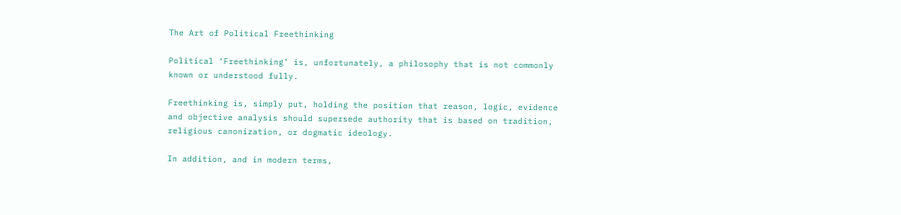The Art of Political Freethinking

Political ‘Freethinking’ is, unfortunately, a philosophy that is not commonly known or understood fully.

Freethinking is, simply put, holding the position that reason, logic, evidence and objective analysis should supersede authority that is based on tradition, religious canonization, or dogmatic ideology.

In addition, and in modern terms,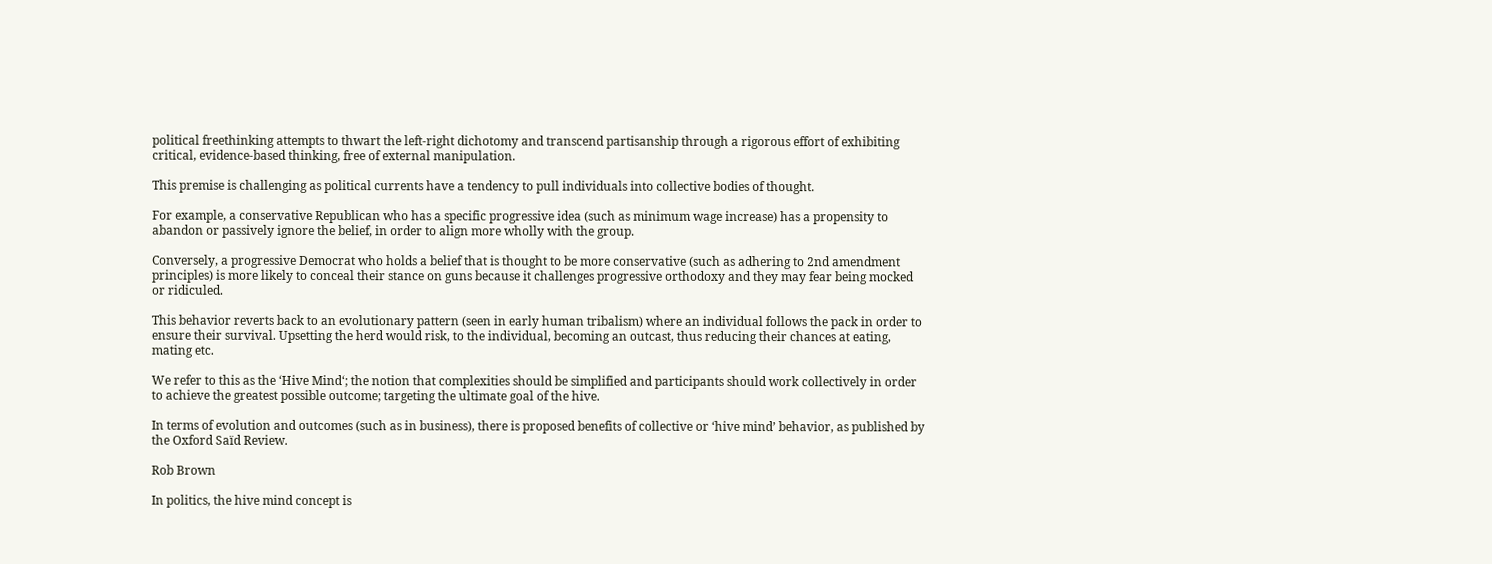political freethinking attempts to thwart the left-right dichotomy and transcend partisanship through a rigorous effort of exhibiting critical, evidence-based thinking, free of external manipulation.

This premise is challenging as political currents have a tendency to pull individuals into collective bodies of thought.

For example, a conservative Republican who has a specific progressive idea (such as minimum wage increase) has a propensity to abandon or passively ignore the belief, in order to align more wholly with the group.

Conversely, a progressive Democrat who holds a belief that is thought to be more conservative (such as adhering to 2nd amendment principles) is more likely to conceal their stance on guns because it challenges progressive orthodoxy and they may fear being mocked or ridiculed.

This behavior reverts back to an evolutionary pattern (seen in early human tribalism) where an individual follows the pack in order to ensure their survival. Upsetting the herd would risk, to the individual, becoming an outcast, thus reducing their chances at eating, mating etc.

We refer to this as the ‘Hive Mind‘; the notion that complexities should be simplified and participants should work collectively in order to achieve the greatest possible outcome; targeting the ultimate goal of the hive.

In terms of evolution and outcomes (such as in business), there is proposed benefits of collective or ‘hive mind’ behavior, as published by the Oxford Saïd Review.

Rob Brown

In politics, the hive mind concept is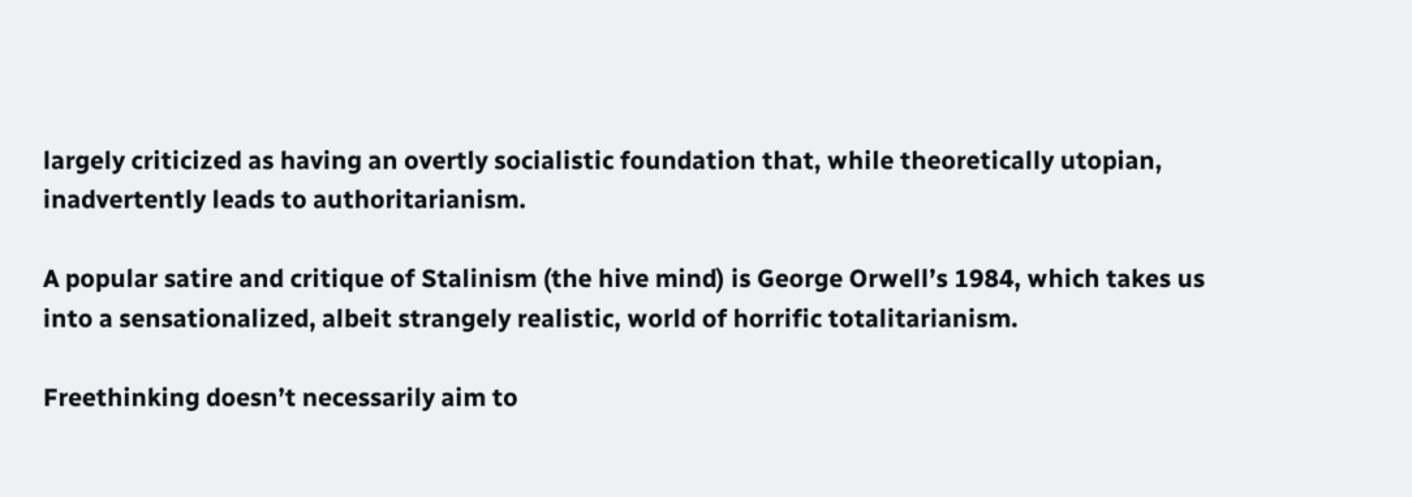largely criticized as having an overtly socialistic foundation that, while theoretically utopian, inadvertently leads to authoritarianism.

A popular satire and critique of Stalinism (the hive mind) is George Orwell’s 1984, which takes us into a sensationalized, albeit strangely realistic, world of horrific totalitarianism.

Freethinking doesn’t necessarily aim to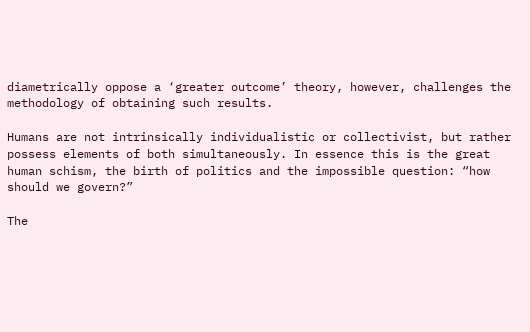diametrically oppose a ‘greater outcome’ theory, however, challenges the methodology of obtaining such results.

Humans are not intrinsically individualistic or collectivist, but rather possess elements of both simultaneously. In essence this is the great human schism, the birth of politics and the impossible question: “how should we govern?”

The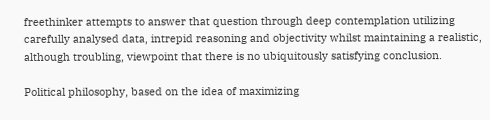freethinker attempts to answer that question through deep contemplation utilizing carefully analysed data, intrepid reasoning and objectivity whilst maintaining a realistic, although troubling, viewpoint that there is no ubiquitously satisfying conclusion.

Political philosophy, based on the idea of maximizing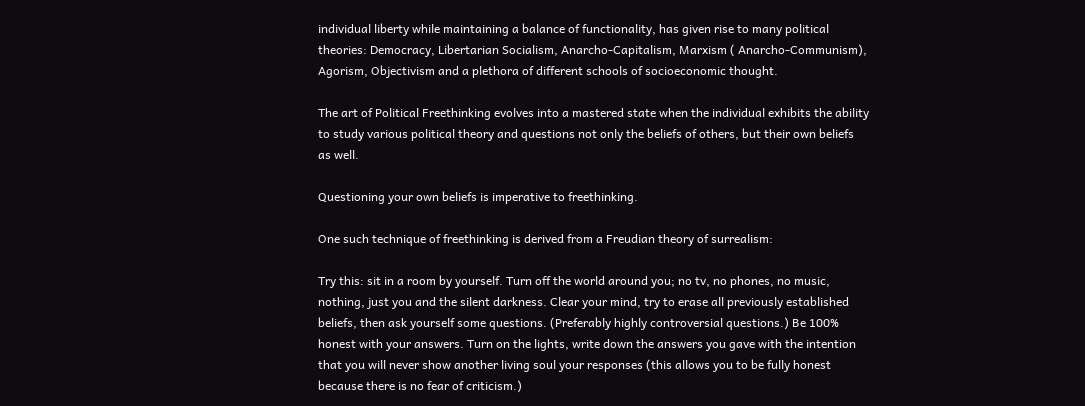individual liberty while maintaining a balance of functionality, has given rise to many political theories: Democracy, Libertarian Socialism, Anarcho-Capitalism, Marxism ( Anarcho-Communism), Agorism, Objectivism and a plethora of different schools of socioeconomic thought.

The art of Political Freethinking evolves into a mastered state when the individual exhibits the ability to study various political theory and questions not only the beliefs of others, but their own beliefs as well.

Questioning your own beliefs is imperative to freethinking.

One such technique of freethinking is derived from a Freudian theory of surrealism:

Try this: sit in a room by yourself. Turn off the world around you; no tv, no phones, no music, nothing, just you and the silent darkness. Clear your mind, try to erase all previously established beliefs, then ask yourself some questions. (Preferably highly controversial questions.) Be 100% honest with your answers. Turn on the lights, write down the answers you gave with the intention that you will never show another living soul your responses (this allows you to be fully honest because there is no fear of criticism.)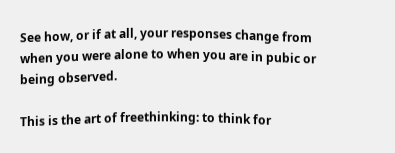See how, or if at all, your responses change from when you were alone to when you are in pubic or being observed.

This is the art of freethinking: to think for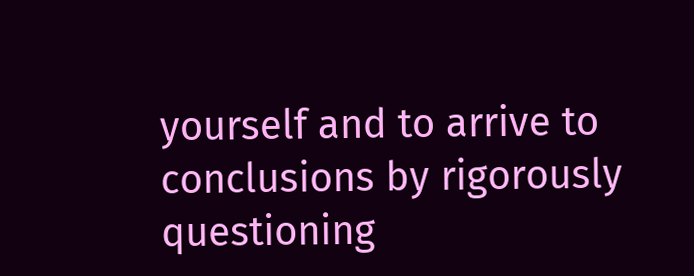yourself and to arrive to conclusions by rigorously questioning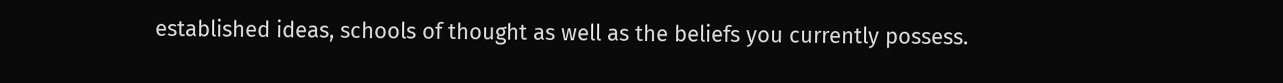established ideas, schools of thought as well as the beliefs you currently possess.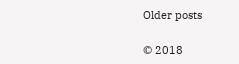Older posts

© 2018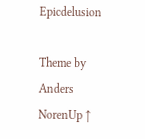Epicdelusion

Theme by Anders NorenUp ↑